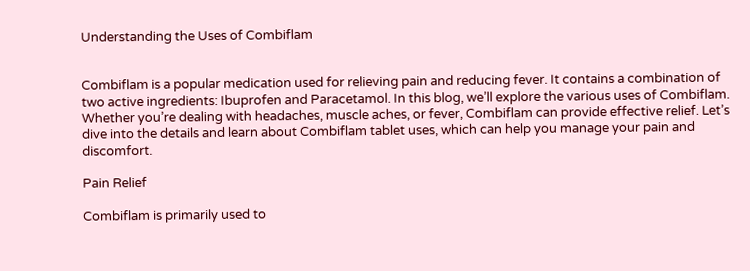Understanding the Uses of Combiflam


Combiflam is a popular medication used for relieving pain and reducing fever. It contains a combination of two active ingredients: Ibuprofen and Paracetamol. In this blog, we’ll explore the various uses of Combiflam. Whether you’re dealing with headaches, muscle aches, or fever, Combiflam can provide effective relief. Let’s dive into the details and learn about Combiflam tablet uses, which can help you manage your pain and discomfort.

Pain Relief

Combiflam is primarily used to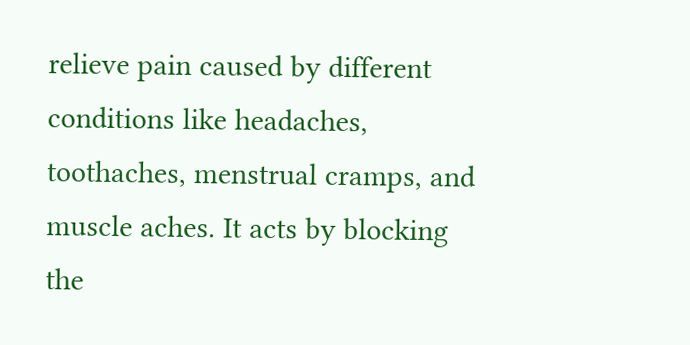relieve pain caused by different conditions like headaches, toothaches, menstrual cramps, and muscle aches. It acts by blocking the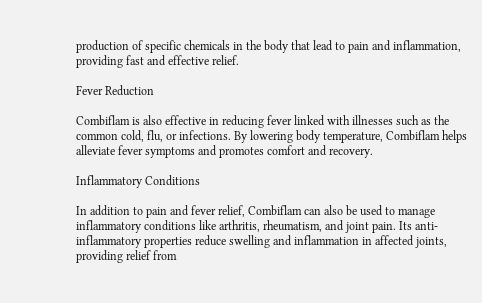production of specific chemicals in the body that lead to pain and inflammation, providing fast and effective relief.

Fever Reduction

Combiflam is also effective in reducing fever linked with illnesses such as the common cold, flu, or infections. By lowering body temperature, Combiflam helps alleviate fever symptoms and promotes comfort and recovery.

Inflammatory Conditions

In addition to pain and fever relief, Combiflam can also be used to manage inflammatory conditions like arthritis, rheumatism, and joint pain. Its anti-inflammatory properties reduce swelling and inflammation in affected joints, providing relief from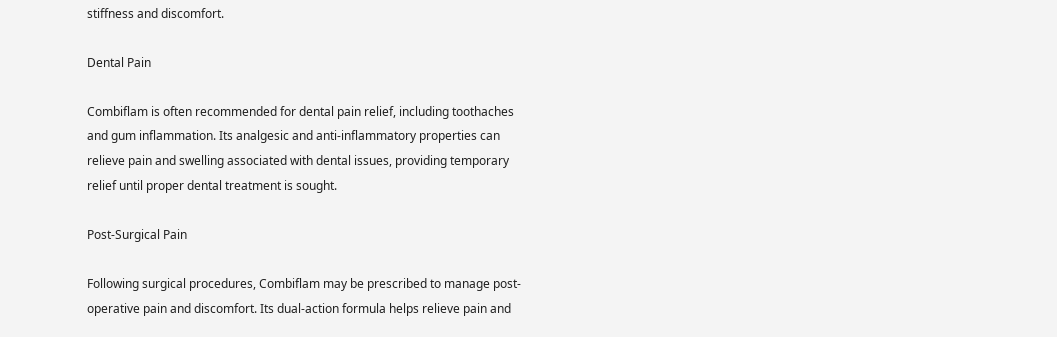stiffness and discomfort.

Dental Pain

Combiflam is often recommended for dental pain relief, including toothaches and gum inflammation. Its analgesic and anti-inflammatory properties can relieve pain and swelling associated with dental issues, providing temporary relief until proper dental treatment is sought.

Post-Surgical Pain

Following surgical procedures, Combiflam may be prescribed to manage post-operative pain and discomfort. Its dual-action formula helps relieve pain and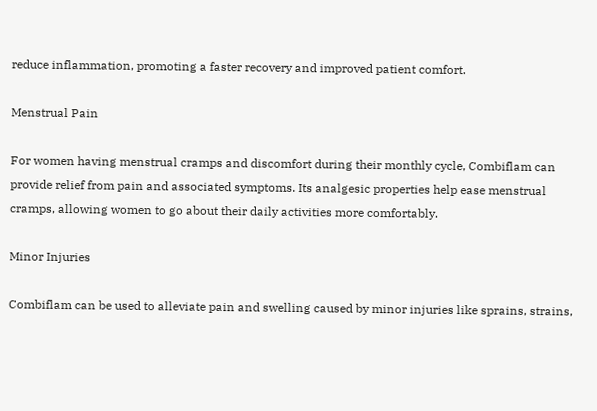reduce inflammation, promoting a faster recovery and improved patient comfort.

Menstrual Pain

For women having menstrual cramps and discomfort during their monthly cycle, Combiflam can provide relief from pain and associated symptoms. Its analgesic properties help ease menstrual cramps, allowing women to go about their daily activities more comfortably.

Minor Injuries

Combiflam can be used to alleviate pain and swelling caused by minor injuries like sprains, strains,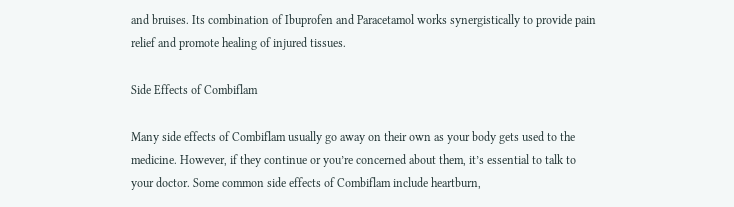and bruises. Its combination of Ibuprofen and Paracetamol works synergistically to provide pain relief and promote healing of injured tissues.

Side Effects of Combiflam

Many side effects of Combiflam usually go away on their own as your body gets used to the medicine. However, if they continue or you’re concerned about them, it’s essential to talk to your doctor. Some common side effects of Combiflam include heartburn,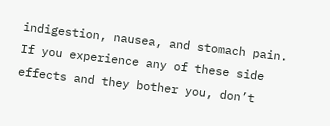indigestion, nausea, and stomach pain. If you experience any of these side effects and they bother you, don’t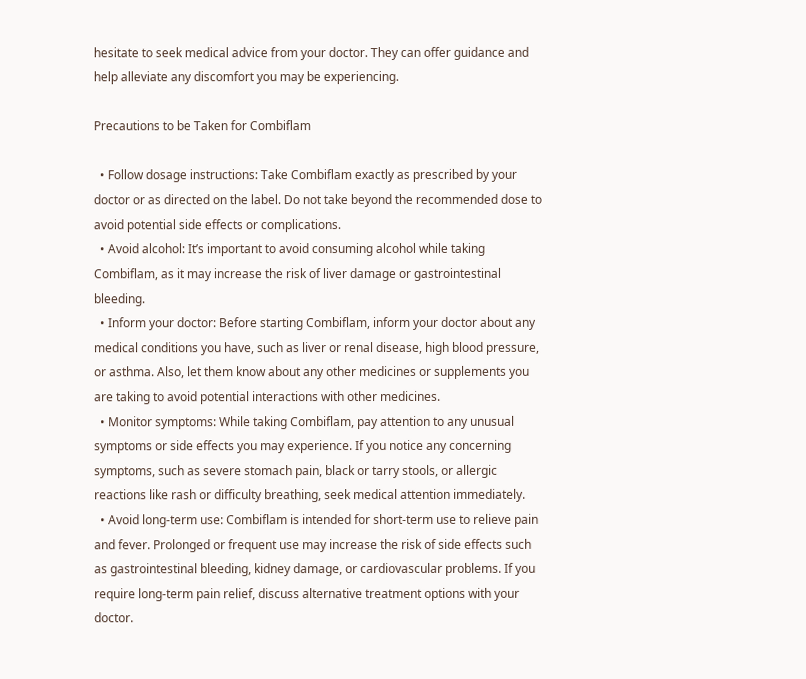hesitate to seek medical advice from your doctor. They can offer guidance and help alleviate any discomfort you may be experiencing.

Precautions to be Taken for Combiflam

  • Follow dosage instructions: Take Combiflam exactly as prescribed by your doctor or as directed on the label. Do not take beyond the recommended dose to avoid potential side effects or complications.
  • Avoid alcohol: It’s important to avoid consuming alcohol while taking Combiflam, as it may increase the risk of liver damage or gastrointestinal bleeding.
  • Inform your doctor: Before starting Combiflam, inform your doctor about any medical conditions you have, such as liver or renal disease, high blood pressure, or asthma. Also, let them know about any other medicines or supplements you are taking to avoid potential interactions with other medicines.
  • Monitor symptoms: While taking Combiflam, pay attention to any unusual symptoms or side effects you may experience. If you notice any concerning symptoms, such as severe stomach pain, black or tarry stools, or allergic reactions like rash or difficulty breathing, seek medical attention immediately.
  • Avoid long-term use: Combiflam is intended for short-term use to relieve pain and fever. Prolonged or frequent use may increase the risk of side effects such as gastrointestinal bleeding, kidney damage, or cardiovascular problems. If you require long-term pain relief, discuss alternative treatment options with your doctor.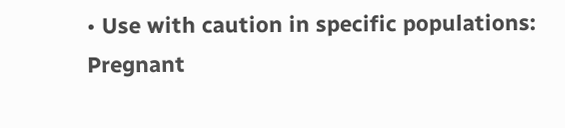• Use with caution in specific populations: Pregnant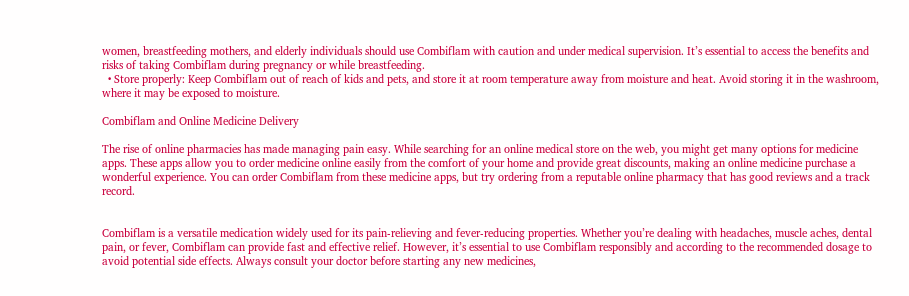women, breastfeeding mothers, and elderly individuals should use Combiflam with caution and under medical supervision. It’s essential to access the benefits and risks of taking Combiflam during pregnancy or while breastfeeding.
  • Store properly: Keep Combiflam out of reach of kids and pets, and store it at room temperature away from moisture and heat. Avoid storing it in the washroom, where it may be exposed to moisture.

Combiflam and Online Medicine Delivery

The rise of online pharmacies has made managing pain easy. While searching for an online medical store on the web, you might get many options for medicine apps. These apps allow you to order medicine online easily from the comfort of your home and provide great discounts, making an online medicine purchase a wonderful experience. You can order Combiflam from these medicine apps, but try ordering from a reputable online pharmacy that has good reviews and a track record.


Combiflam is a versatile medication widely used for its pain-relieving and fever-reducing properties. Whether you’re dealing with headaches, muscle aches, dental pain, or fever, Combiflam can provide fast and effective relief. However, it’s essential to use Combiflam responsibly and according to the recommended dosage to avoid potential side effects. Always consult your doctor before starting any new medicines,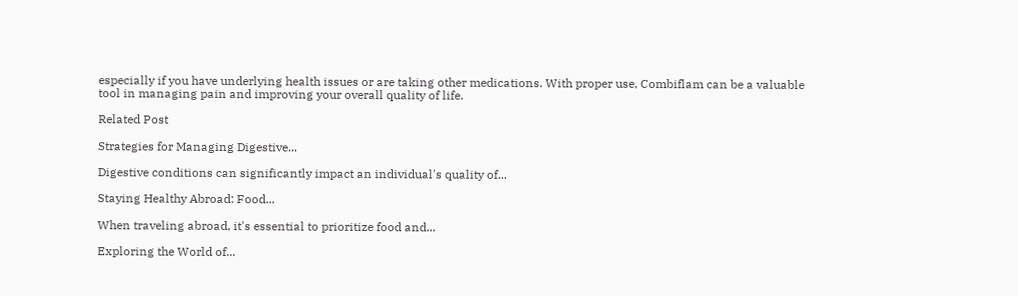especially if you have underlying health issues or are taking other medications. With proper use, Combiflam can be a valuable tool in managing pain and improving your overall quality of life.

Related Post

Strategies for Managing Digestive...

Digestive conditions can significantly impact an individual's quality of...

Staying Healthy Abroad: Food...

When traveling abroad, it's essential to prioritize food and...

Exploring the World of...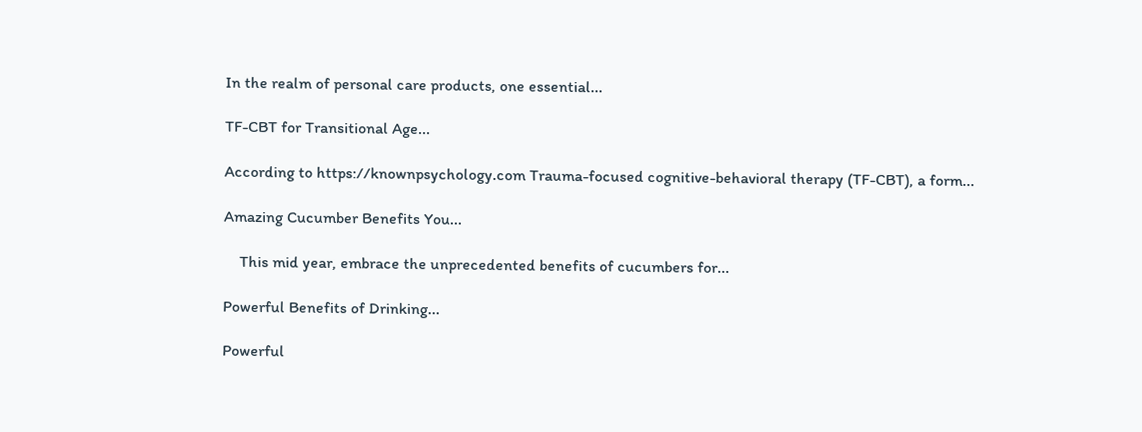In the realm of personal care products, one essential...

TF-CBT for Transitional Age...

According to https://knownpsychology.com Trauma-focused cognitive-behavioral therapy (TF-CBT), a form...

Amazing Cucumber Benefits You...

    This mid year, embrace the unprecedented benefits of cucumbers for...

Powerful Benefits of Drinking...

Powerful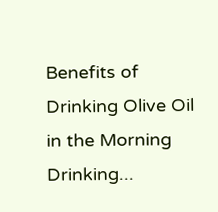Benefits of Drinking Olive Oil in the Morning Drinking...